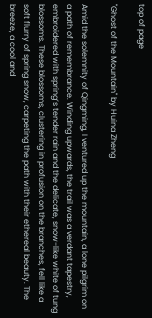top of page

"Ghost of the Mountain" by Huina Zheng

Amid the solemnity of Qingming, I ventured up the mountain, a lone pilgrim on a path of remembrance. Winding upwards, the trail was a verdant tapestry, embroidered with spring’s tender rain and the delicate, snow-like white of tung blossoms. These blossoms, clustering in profusion on the branches, fell like a soft flurry of spring snow, carpeting the path with their ethereal beauty. The breeze, a cool and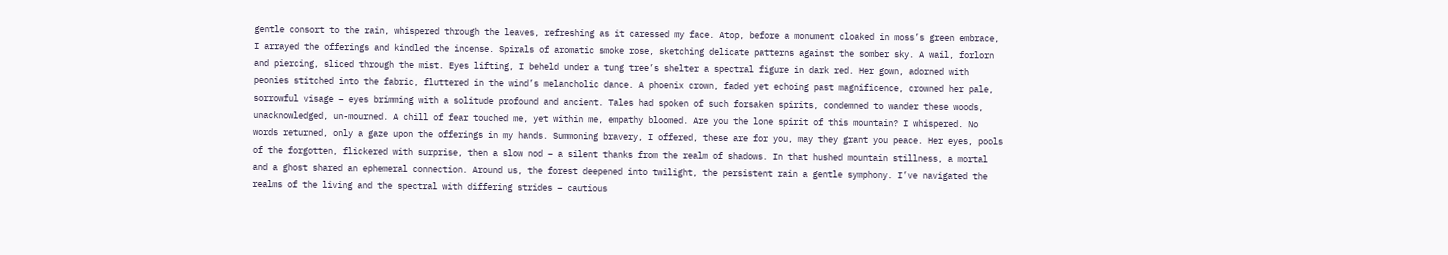gentle consort to the rain, whispered through the leaves, refreshing as it caressed my face. Atop, before a monument cloaked in moss’s green embrace, I arrayed the offerings and kindled the incense. Spirals of aromatic smoke rose, sketching delicate patterns against the somber sky. A wail, forlorn and piercing, sliced through the mist. Eyes lifting, I beheld under a tung tree’s shelter a spectral figure in dark red. Her gown, adorned with peonies stitched into the fabric, fluttered in the wind’s melancholic dance. A phoenix crown, faded yet echoing past magnificence, crowned her pale, sorrowful visage – eyes brimming with a solitude profound and ancient. Tales had spoken of such forsaken spirits, condemned to wander these woods, unacknowledged, un-mourned. A chill of fear touched me, yet within me, empathy bloomed. Are you the lone spirit of this mountain? I whispered. No words returned, only a gaze upon the offerings in my hands. Summoning bravery, I offered, these are for you, may they grant you peace. Her eyes, pools of the forgotten, flickered with surprise, then a slow nod – a silent thanks from the realm of shadows. In that hushed mountain stillness, a mortal and a ghost shared an ephemeral connection. Around us, the forest deepened into twilight, the persistent rain a gentle symphony. I’ve navigated the realms of the living and the spectral with differing strides – cautious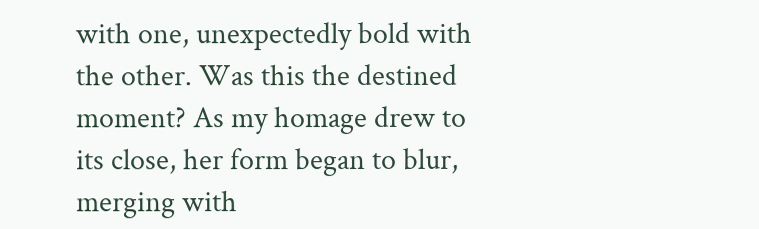with one, unexpectedly bold with the other. Was this the destined moment? As my homage drew to its close, her form began to blur, merging with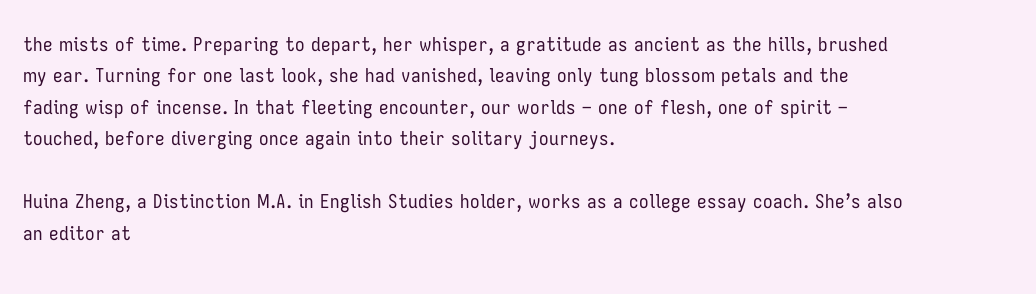the mists of time. Preparing to depart, her whisper, a gratitude as ancient as the hills, brushed my ear. Turning for one last look, she had vanished, leaving only tung blossom petals and the fading wisp of incense. In that fleeting encounter, our worlds – one of flesh, one of spirit – touched, before diverging once again into their solitary journeys.

Huina Zheng, a Distinction M.A. in English Studies holder, works as a college essay coach. She’s also an editor at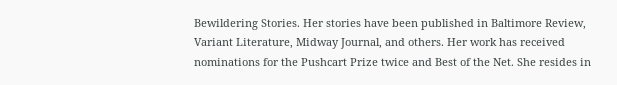Bewildering Stories. Her stories have been published in Baltimore Review, Variant Literature, Midway Journal, and others. Her work has received nominations for the Pushcart Prize twice and Best of the Net. She resides in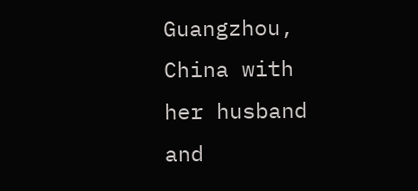Guangzhou, China with her husband and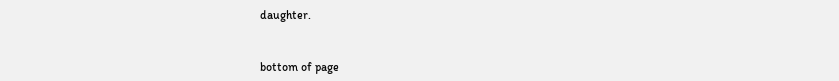daughter.


bottom of page